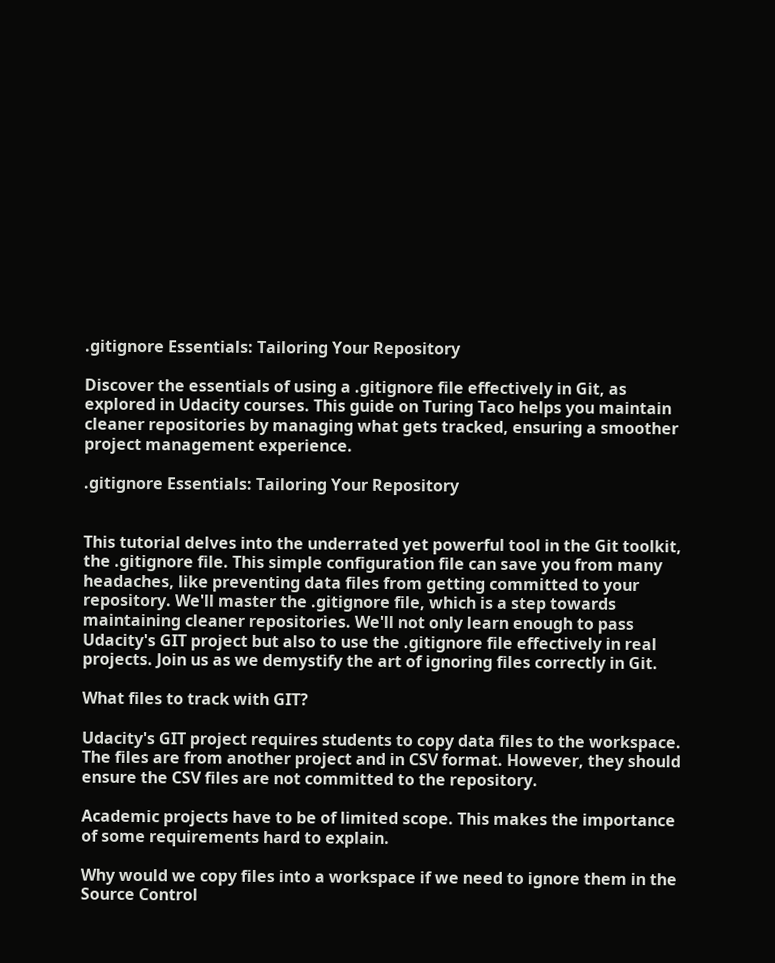.gitignore Essentials: Tailoring Your Repository

Discover the essentials of using a .gitignore file effectively in Git, as explored in Udacity courses. This guide on Turing Taco helps you maintain cleaner repositories by managing what gets tracked, ensuring a smoother project management experience.

.gitignore Essentials: Tailoring Your Repository


This tutorial delves into the underrated yet powerful tool in the Git toolkit, the .gitignore file. This simple configuration file can save you from many headaches, like preventing data files from getting committed to your repository. We'll master the .gitignore file, which is a step towards maintaining cleaner repositories. We'll not only learn enough to pass Udacity's GIT project but also to use the .gitignore file effectively in real projects. Join us as we demystify the art of ignoring files correctly in Git.

What files to track with GIT?

Udacity's GIT project requires students to copy data files to the workspace. The files are from another project and in CSV format. However, they should ensure the CSV files are not committed to the repository.

Academic projects have to be of limited scope. This makes the importance of some requirements hard to explain.

Why would we copy files into a workspace if we need to ignore them in the Source Control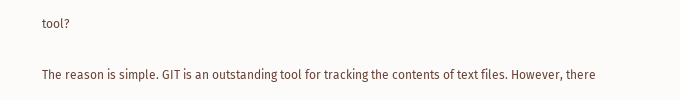tool?

The reason is simple. GIT is an outstanding tool for tracking the contents of text files. However, there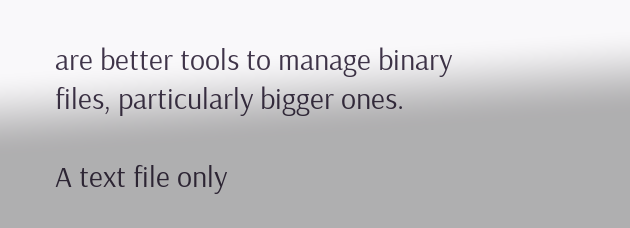are better tools to manage binary files, particularly bigger ones.

A text file only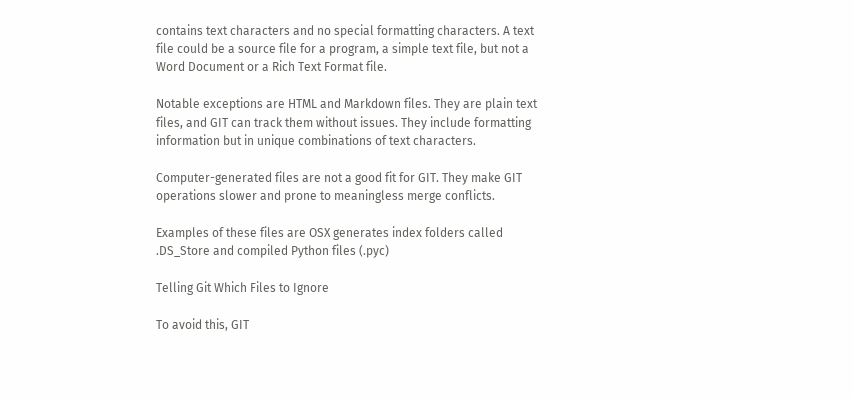contains text characters and no special formatting characters. A text file could be a source file for a program, a simple text file, but not a Word Document or a Rich Text Format file.

Notable exceptions are HTML and Markdown files. They are plain text files, and GIT can track them without issues. They include formatting information but in unique combinations of text characters.

Computer-generated files are not a good fit for GIT. They make GIT operations slower and prone to meaningless merge conflicts.

Examples of these files are OSX generates index folders called .DS_Store and compiled Python files (.pyc)

Telling Git Which Files to Ignore

To avoid this, GIT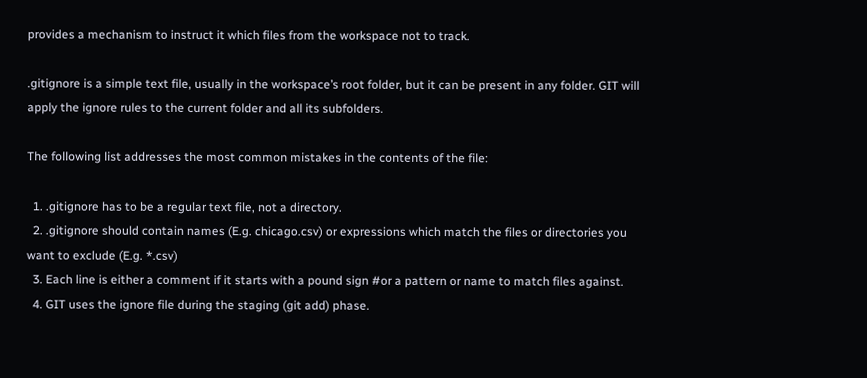provides a mechanism to instruct it which files from the workspace not to track.

.gitignore is a simple text file, usually in the workspace’s root folder, but it can be present in any folder. GIT will apply the ignore rules to the current folder and all its subfolders.

The following list addresses the most common mistakes in the contents of the file:

  1. .gitignore has to be a regular text file, not a directory.
  2. .gitignore should contain names (E.g. chicago.csv) or expressions which match the files or directories you want to exclude (E.g. *.csv)
  3. Each line is either a comment if it starts with a pound sign #or a pattern or name to match files against.
  4. GIT uses the ignore file during the staging (git add) phase.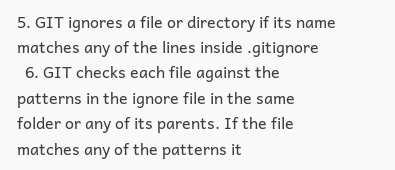5. GIT ignores a file or directory if its name matches any of the lines inside .gitignore
  6. GIT checks each file against the patterns in the ignore file in the same folder or any of its parents. If the file matches any of the patterns it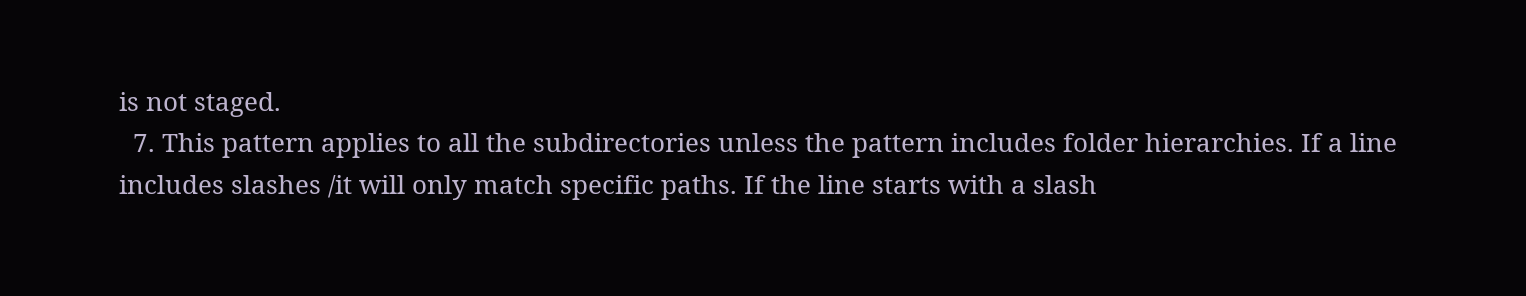is not staged.
  7. This pattern applies to all the subdirectories unless the pattern includes folder hierarchies. If a line includes slashes /it will only match specific paths. If the line starts with a slash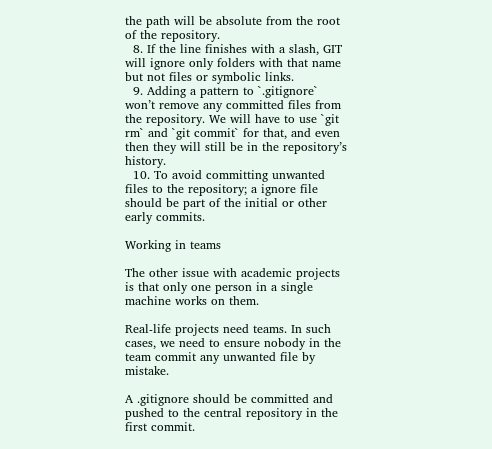the path will be absolute from the root of the repository.
  8. If the line finishes with a slash, GIT will ignore only folders with that name but not files or symbolic links.
  9. Adding a pattern to `.gitignore` won’t remove any committed files from the repository. We will have to use `git rm` and `git commit` for that, and even then they will still be in the repository’s history.
  10. To avoid committing unwanted files to the repository; a ignore file should be part of the initial or other early commits.

Working in teams

The other issue with academic projects is that only one person in a single machine works on them.

Real-life projects need teams. In such cases, we need to ensure nobody in the team commit any unwanted file by mistake.

A .gitignore should be committed and pushed to the central repository in the first commit.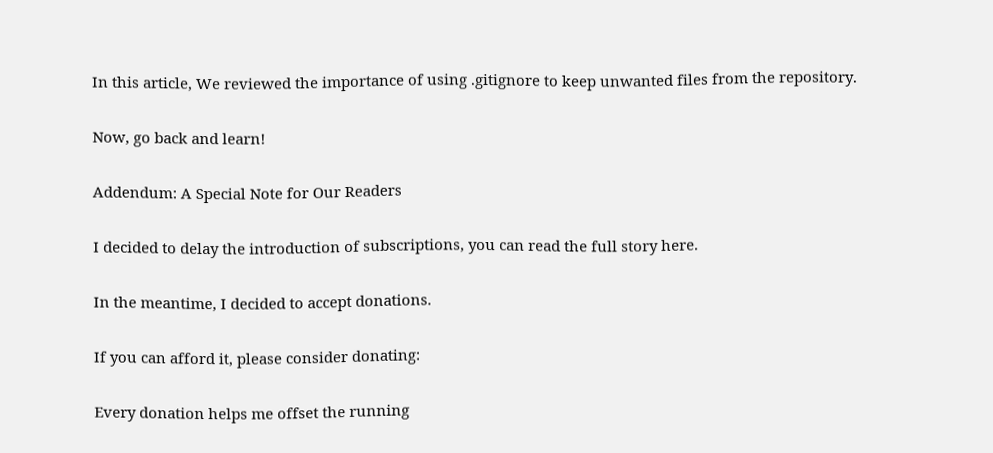In this article, We reviewed the importance of using .gitignore to keep unwanted files from the repository.

Now, go back and learn!

Addendum: A Special Note for Our Readers

I decided to delay the introduction of subscriptions, you can read the full story here.

In the meantime, I decided to accept donations.

If you can afford it, please consider donating:

Every donation helps me offset the running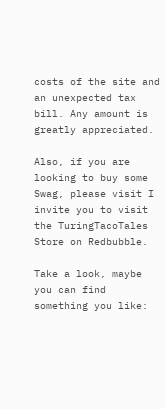costs of the site and an unexpected tax bill. Any amount is greatly appreciated.

Also, if you are looking to buy some Swag, please visit I invite you to visit the TuringTacoTales Store on Redbubble.

Take a look, maybe you can find something you like: